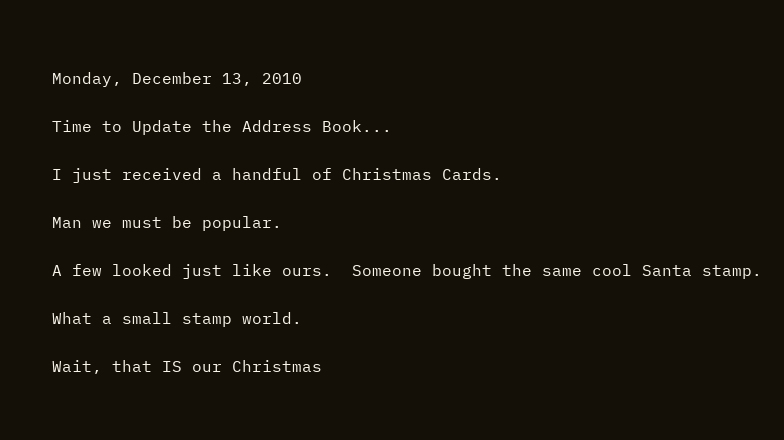Monday, December 13, 2010

Time to Update the Address Book...

I just received a handful of Christmas Cards.

Man we must be popular.

A few looked just like ours.  Someone bought the same cool Santa stamp.

What a small stamp world.

Wait, that IS our Christmas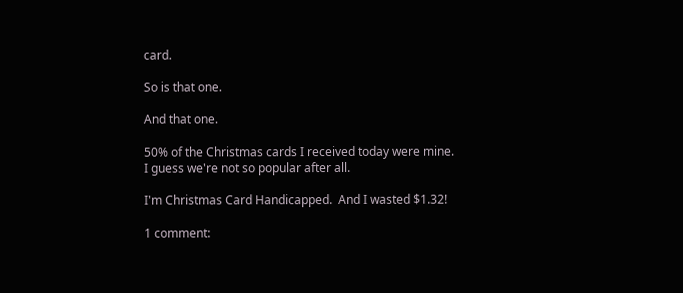card.

So is that one.

And that one.

50% of the Christmas cards I received today were mine.
I guess we're not so popular after all.

I'm Christmas Card Handicapped.  And I wasted $1.32!

1 comment: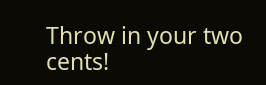Throw in your two cents!